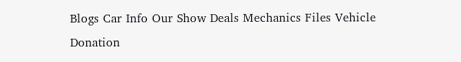Blogs Car Info Our Show Deals Mechanics Files Vehicle Donation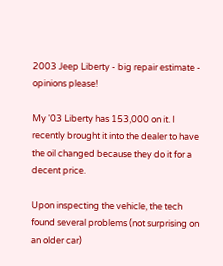2003 Jeep Liberty - big repair estimate - opinions please!

My '03 Liberty has 153,000 on it. I recently brought it into the dealer to have the oil changed because they do it for a decent price.

Upon inspecting the vehicle, the tech found several problems (not surprising on an older car)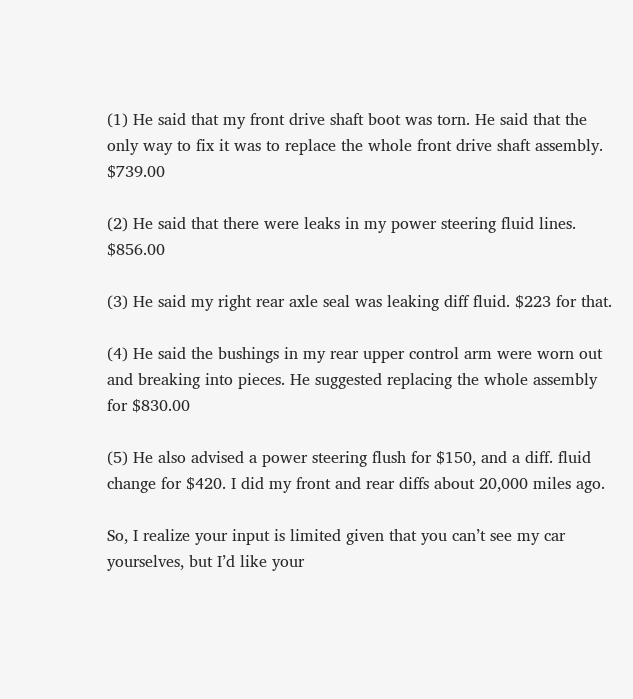(1) He said that my front drive shaft boot was torn. He said that the only way to fix it was to replace the whole front drive shaft assembly. $739.00

(2) He said that there were leaks in my power steering fluid lines. $856.00

(3) He said my right rear axle seal was leaking diff fluid. $223 for that.

(4) He said the bushings in my rear upper control arm were worn out and breaking into pieces. He suggested replacing the whole assembly for $830.00

(5) He also advised a power steering flush for $150, and a diff. fluid change for $420. I did my front and rear diffs about 20,000 miles ago.

So, I realize your input is limited given that you can’t see my car yourselves, but I’d like your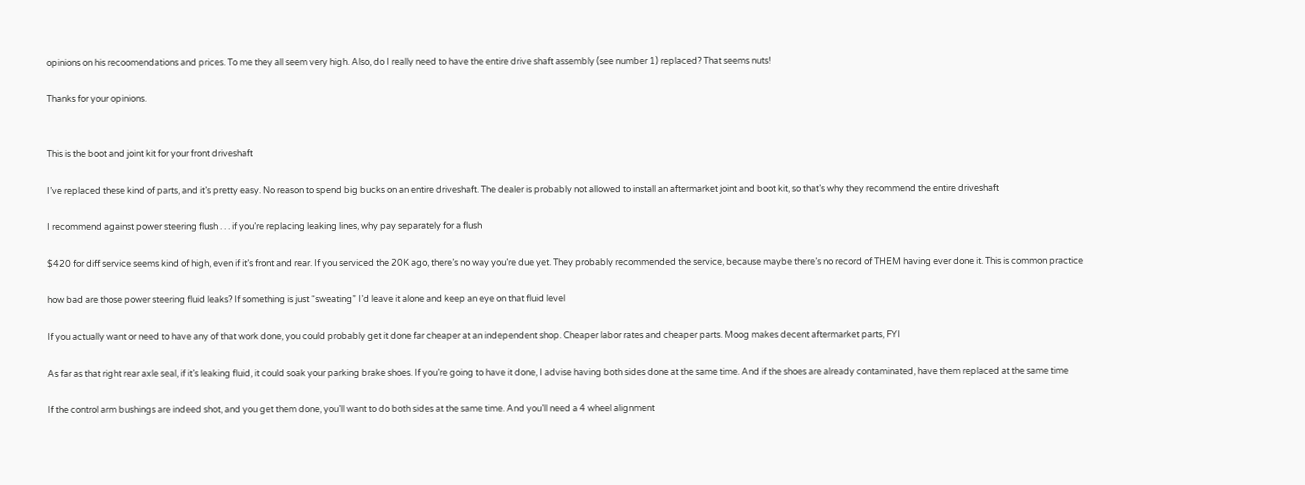opinions on his recoomendations and prices. To me they all seem very high. Also, do I really need to have the entire drive shaft assembly (see number 1) replaced? That seems nuts!

Thanks for your opinions.


This is the boot and joint kit for your front driveshaft

I’ve replaced these kind of parts, and it’s pretty easy. No reason to spend big bucks on an entire driveshaft. The dealer is probably not allowed to install an aftermarket joint and boot kit, so that’s why they recommend the entire driveshaft

I recommend against power steering flush . . . if you’re replacing leaking lines, why pay separately for a flush

$420 for diff service seems kind of high, even if it’s front and rear. If you serviced the 20K ago, there’s no way you’re due yet. They probably recommended the service, because maybe there’s no record of THEM having ever done it. This is common practice

how bad are those power steering fluid leaks? If something is just “sweating” I’d leave it alone and keep an eye on that fluid level

If you actually want or need to have any of that work done, you could probably get it done far cheaper at an independent shop. Cheaper labor rates and cheaper parts. Moog makes decent aftermarket parts, FYI

As far as that right rear axle seal, if it’s leaking fluid, it could soak your parking brake shoes. If you’re going to have it done, I advise having both sides done at the same time. And if the shoes are already contaminated, have them replaced at the same time

If the control arm bushings are indeed shot, and you get them done, you’ll want to do both sides at the same time. And you’ll need a 4 wheel alignment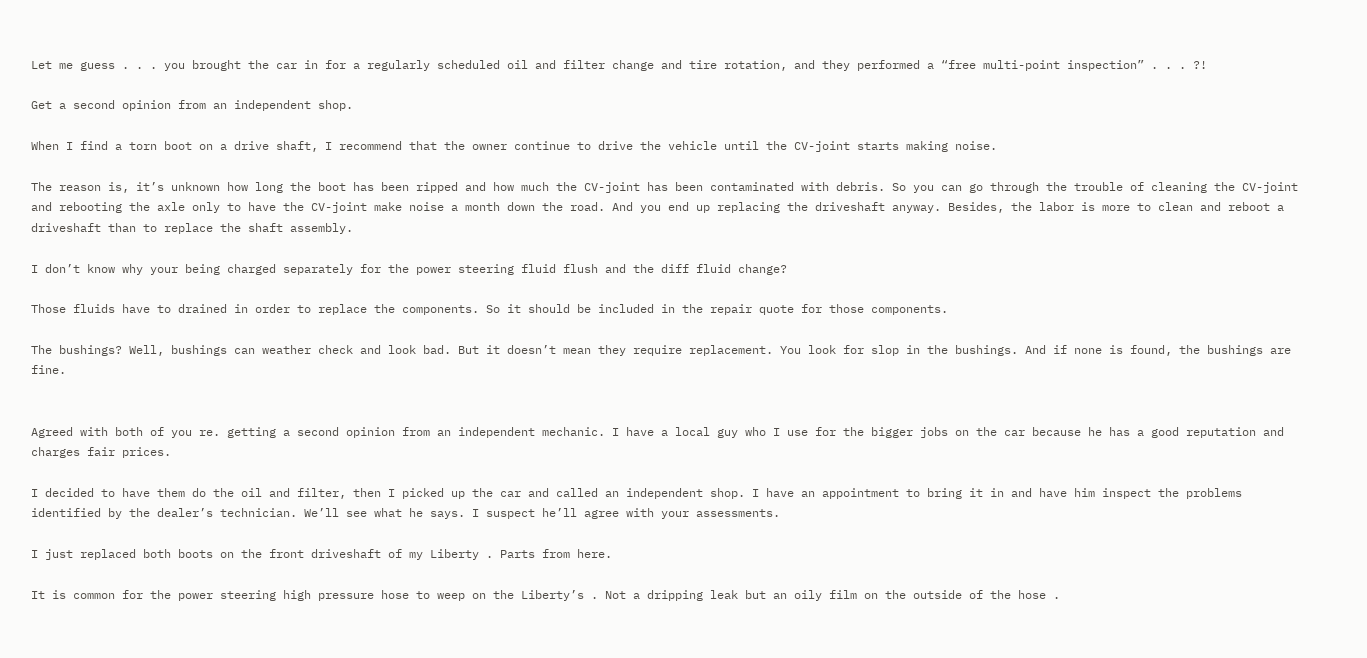Let me guess . . . you brought the car in for a regularly scheduled oil and filter change and tire rotation, and they performed a “free multi-point inspection” . . . ?!

Get a second opinion from an independent shop.

When I find a torn boot on a drive shaft, I recommend that the owner continue to drive the vehicle until the CV-joint starts making noise.

The reason is, it’s unknown how long the boot has been ripped and how much the CV-joint has been contaminated with debris. So you can go through the trouble of cleaning the CV-joint and rebooting the axle only to have the CV-joint make noise a month down the road. And you end up replacing the driveshaft anyway. Besides, the labor is more to clean and reboot a driveshaft than to replace the shaft assembly.

I don’t know why your being charged separately for the power steering fluid flush and the diff fluid change?

Those fluids have to drained in order to replace the components. So it should be included in the repair quote for those components.

The bushings? Well, bushings can weather check and look bad. But it doesn’t mean they require replacement. You look for slop in the bushings. And if none is found, the bushings are fine.


Agreed with both of you re. getting a second opinion from an independent mechanic. I have a local guy who I use for the bigger jobs on the car because he has a good reputation and charges fair prices.

I decided to have them do the oil and filter, then I picked up the car and called an independent shop. I have an appointment to bring it in and have him inspect the problems identified by the dealer’s technician. We’ll see what he says. I suspect he’ll agree with your assessments.

I just replaced both boots on the front driveshaft of my Liberty . Parts from here.

It is common for the power steering high pressure hose to weep on the Liberty’s . Not a dripping leak but an oily film on the outside of the hose .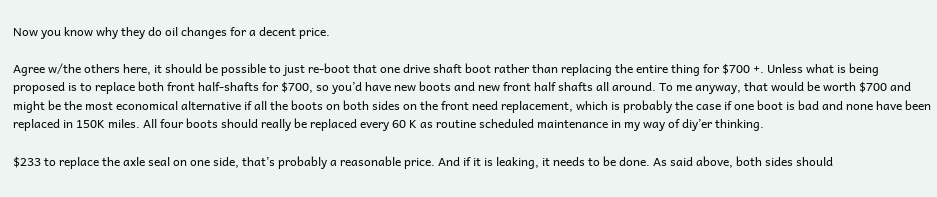Now you know why they do oil changes for a decent price.

Agree w/the others here, it should be possible to just re-boot that one drive shaft boot rather than replacing the entire thing for $700 +. Unless what is being proposed is to replace both front half-shafts for $700, so you’d have new boots and new front half shafts all around. To me anyway, that would be worth $700 and might be the most economical alternative if all the boots on both sides on the front need replacement, which is probably the case if one boot is bad and none have been replaced in 150K miles. All four boots should really be replaced every 60 K as routine scheduled maintenance in my way of diy’er thinking.

$233 to replace the axle seal on one side, that’s probably a reasonable price. And if it is leaking, it needs to be done. As said above, both sides should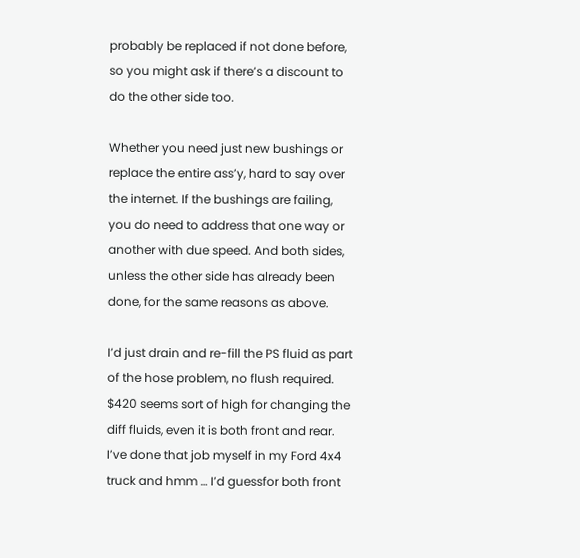probably be replaced if not done before, so you might ask if there’s a discount to do the other side too.

Whether you need just new bushings or replace the entire ass’y, hard to say over the internet. If the bushings are failing, you do need to address that one way or another with due speed. And both sides, unless the other side has already been done, for the same reasons as above.

I’d just drain and re-fill the PS fluid as part of the hose problem, no flush required. $420 seems sort of high for changing the diff fluids, even it is both front and rear. I’ve done that job myself in my Ford 4x4 truck and hmm … I’d guessfor both front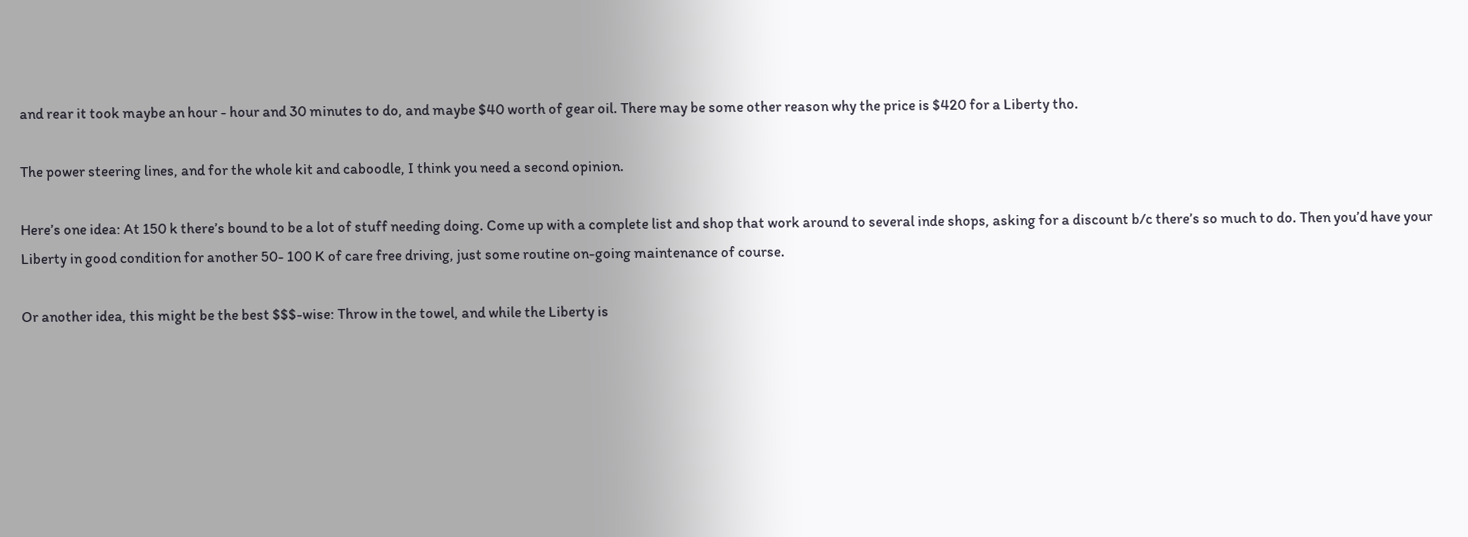and rear it took maybe an hour - hour and 30 minutes to do, and maybe $40 worth of gear oil. There may be some other reason why the price is $420 for a Liberty tho.

The power steering lines, and for the whole kit and caboodle, I think you need a second opinion.

Here’s one idea: At 150 k there’s bound to be a lot of stuff needing doing. Come up with a complete list and shop that work around to several inde shops, asking for a discount b/c there’s so much to do. Then you’d have your Liberty in good condition for another 50- 100 K of care free driving, just some routine on-going maintenance of course.

Or another idea, this might be the best $$$-wise: Throw in the towel, and while the Liberty is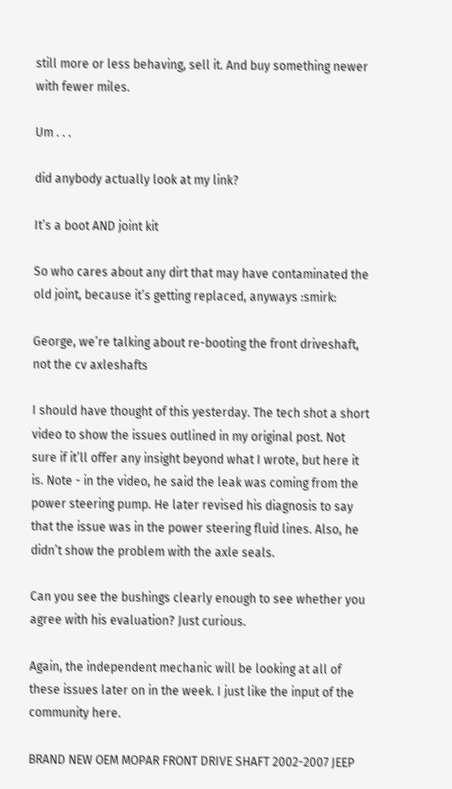still more or less behaving, sell it. And buy something newer with fewer miles.

Um . . .

did anybody actually look at my link?

It’s a boot AND joint kit

So who cares about any dirt that may have contaminated the old joint, because it’s getting replaced, anyways :smirk:

George, we’re talking about re-booting the front driveshaft, not the cv axleshafts

I should have thought of this yesterday. The tech shot a short video to show the issues outlined in my original post. Not sure if it’ll offer any insight beyond what I wrote, but here it is. Note - in the video, he said the leak was coming from the power steering pump. He later revised his diagnosis to say that the issue was in the power steering fluid lines. Also, he didn’t show the problem with the axle seals.

Can you see the bushings clearly enough to see whether you agree with his evaluation? Just curious.

Again, the independent mechanic will be looking at all of these issues later on in the week. I just like the input of the community here.

BRAND NEW OEM MOPAR FRONT DRIVE SHAFT 2002-2007 JEEP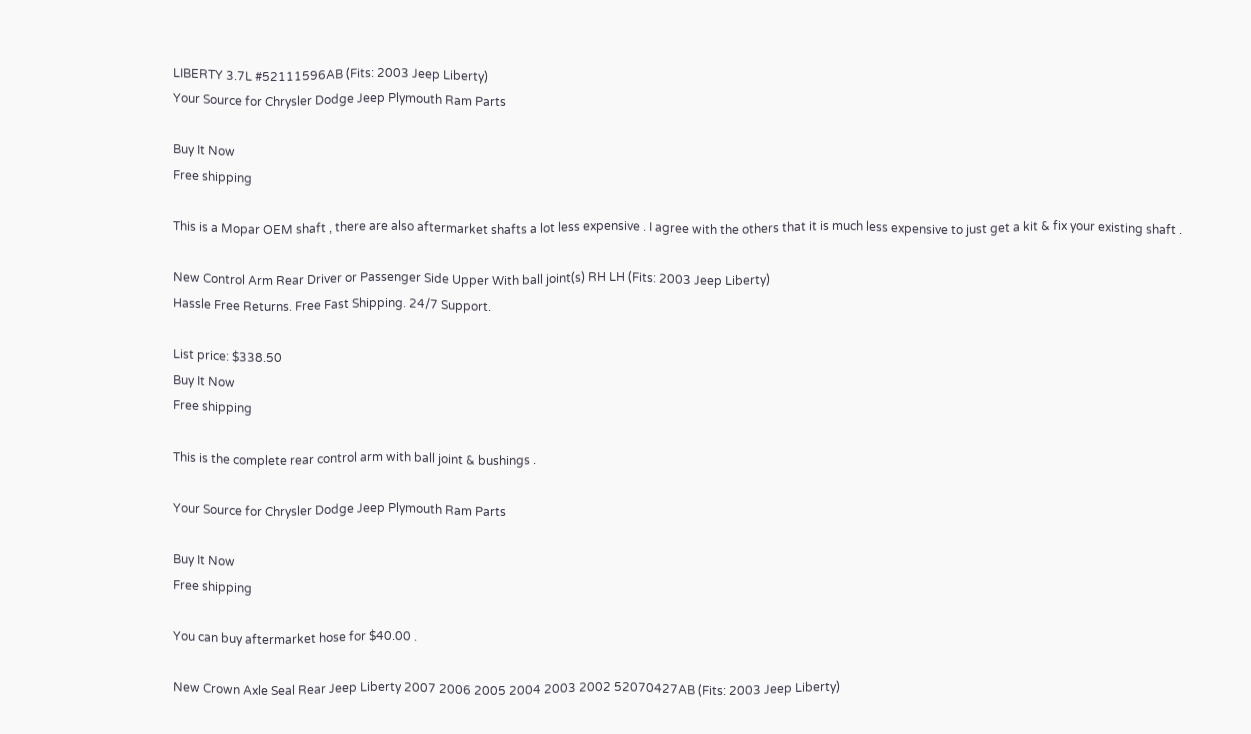LIBERTY 3.7L #52111596AB (Fits: 2003 Jeep Liberty)
Your Source for Chrysler Dodge Jeep Plymouth Ram Parts

Buy It Now
Free shipping

This is a Mopar OEM shaft , there are also aftermarket shafts a lot less expensive . I agree with the others that it is much less expensive to just get a kit & fix your existing shaft .

New Control Arm Rear Driver or Passenger Side Upper With ball joint(s) RH LH (Fits: 2003 Jeep Liberty)
Hassle Free Returns. Free Fast Shipping. 24/7 Support.

List price: $338.50
Buy It Now
Free shipping

This is the complete rear control arm with ball joint & bushings .

Your Source for Chrysler Dodge Jeep Plymouth Ram Parts

Buy It Now
Free shipping

You can buy aftermarket hose for $40.00 .

New Crown Axle Seal Rear Jeep Liberty 2007 2006 2005 2004 2003 2002 52070427AB (Fits: 2003 Jeep Liberty)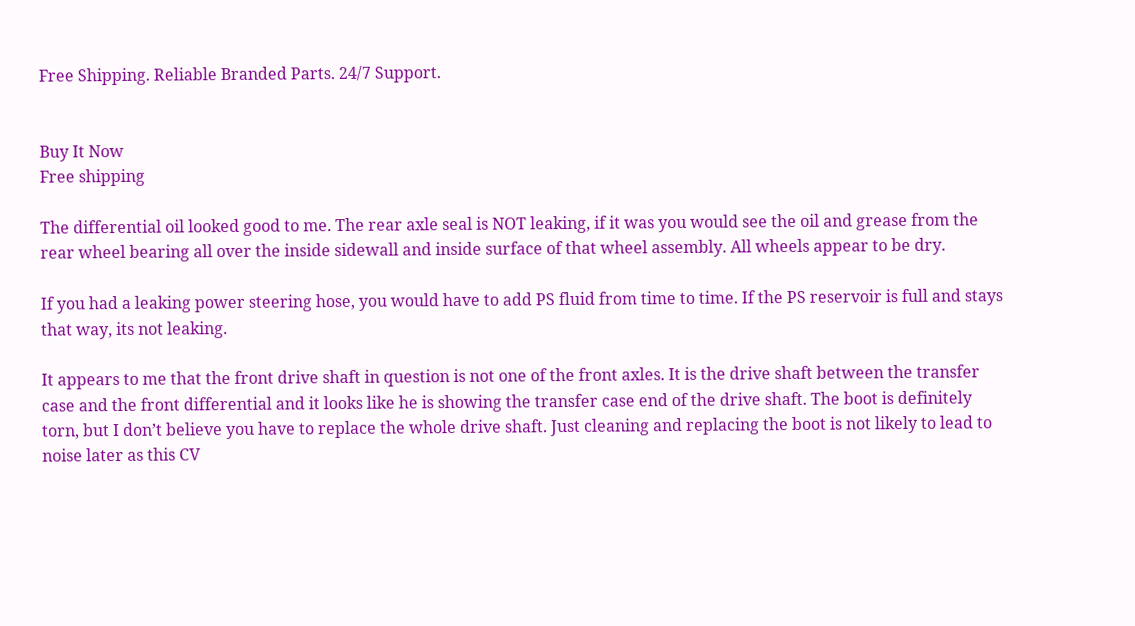Free Shipping. Reliable Branded Parts. 24/7 Support.


Buy It Now
Free shipping

The differential oil looked good to me. The rear axle seal is NOT leaking, if it was you would see the oil and grease from the rear wheel bearing all over the inside sidewall and inside surface of that wheel assembly. All wheels appear to be dry.

If you had a leaking power steering hose, you would have to add PS fluid from time to time. If the PS reservoir is full and stays that way, its not leaking.

It appears to me that the front drive shaft in question is not one of the front axles. It is the drive shaft between the transfer case and the front differential and it looks like he is showing the transfer case end of the drive shaft. The boot is definitely torn, but I don’t believe you have to replace the whole drive shaft. Just cleaning and replacing the boot is not likely to lead to noise later as this CV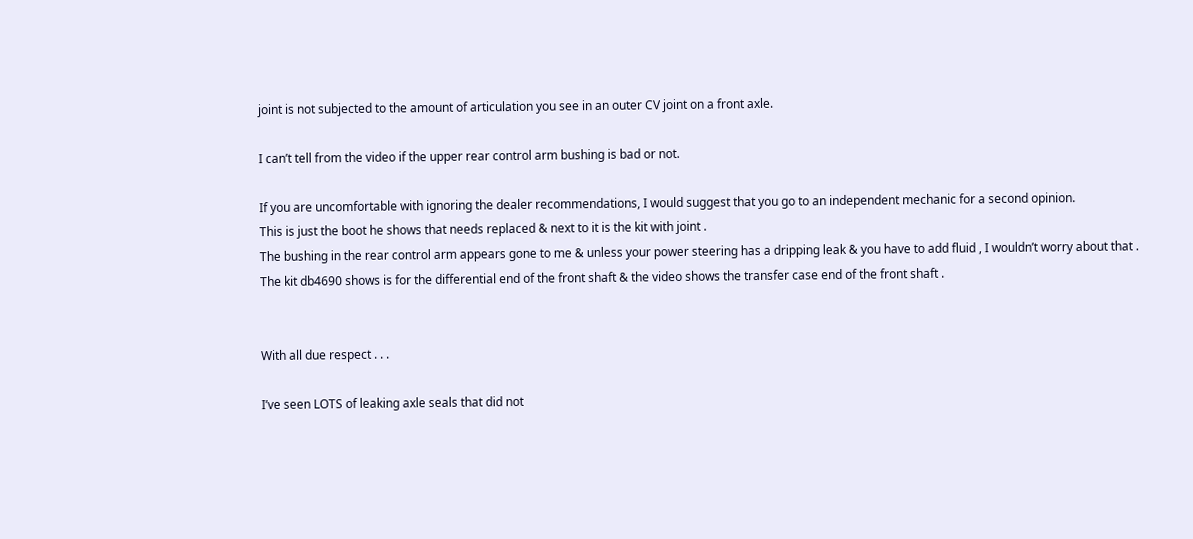joint is not subjected to the amount of articulation you see in an outer CV joint on a front axle.

I can’t tell from the video if the upper rear control arm bushing is bad or not.

If you are uncomfortable with ignoring the dealer recommendations, I would suggest that you go to an independent mechanic for a second opinion.
This is just the boot he shows that needs replaced & next to it is the kit with joint .
The bushing in the rear control arm appears gone to me & unless your power steering has a dripping leak & you have to add fluid , I wouldn’t worry about that .
The kit db4690 shows is for the differential end of the front shaft & the video shows the transfer case end of the front shaft .


With all due respect . . .

I’ve seen LOTS of leaking axle seals that did not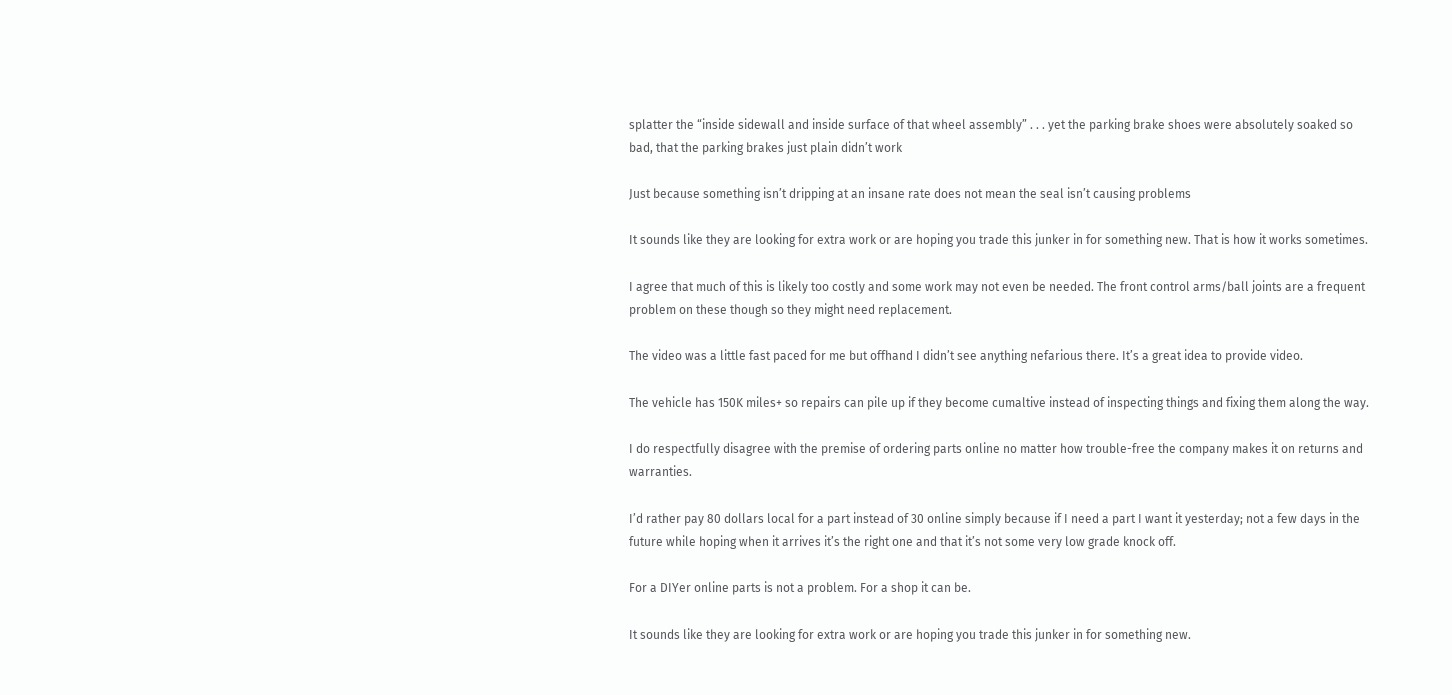splatter the “inside sidewall and inside surface of that wheel assembly” . . . yet the parking brake shoes were absolutely soaked so bad, that the parking brakes just plain didn’t work

Just because something isn’t dripping at an insane rate does not mean the seal isn’t causing problems

It sounds like they are looking for extra work or are hoping you trade this junker in for something new. That is how it works sometimes.

I agree that much of this is likely too costly and some work may not even be needed. The front control arms/ball joints are a frequent problem on these though so they might need replacement.

The video was a little fast paced for me but offhand I didn’t see anything nefarious there. It’s a great idea to provide video.

The vehicle has 150K miles+ so repairs can pile up if they become cumaltive instead of inspecting things and fixing them along the way.

I do respectfully disagree with the premise of ordering parts online no matter how trouble-free the company makes it on returns and warranties.

I’d rather pay 80 dollars local for a part instead of 30 online simply because if I need a part I want it yesterday; not a few days in the future while hoping when it arrives it’s the right one and that it’s not some very low grade knock off.

For a DIYer online parts is not a problem. For a shop it can be.

It sounds like they are looking for extra work or are hoping you trade this junker in for something new.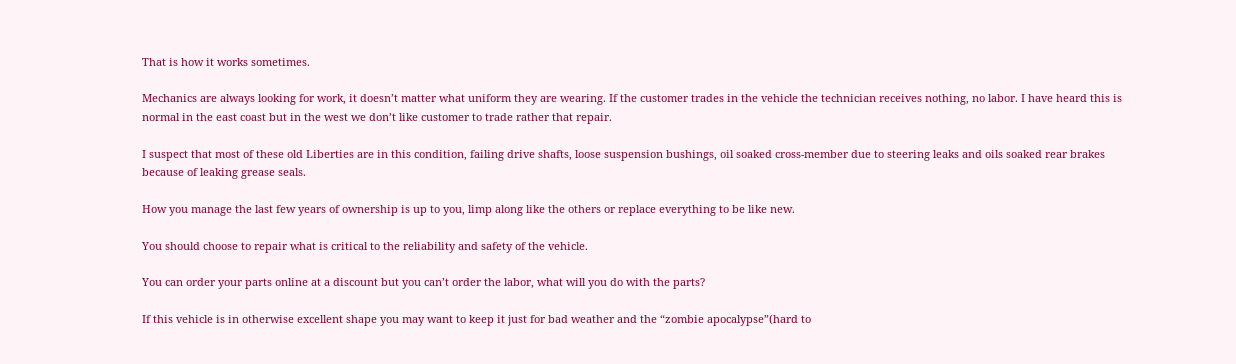That is how it works sometimes.

Mechanics are always looking for work, it doesn’t matter what uniform they are wearing. If the customer trades in the vehicle the technician receives nothing, no labor. I have heard this is normal in the east coast but in the west we don’t like customer to trade rather that repair.

I suspect that most of these old Liberties are in this condition, failing drive shafts, loose suspension bushings, oil soaked cross-member due to steering leaks and oils soaked rear brakes because of leaking grease seals.

How you manage the last few years of ownership is up to you, limp along like the others or replace everything to be like new.

You should choose to repair what is critical to the reliability and safety of the vehicle.

You can order your parts online at a discount but you can’t order the labor, what will you do with the parts?

If this vehicle is in otherwise excellent shape you may want to keep it just for bad weather and the “zombie apocalypse”(hard to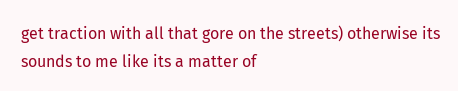get traction with all that gore on the streets) otherwise its sounds to me like its a matter of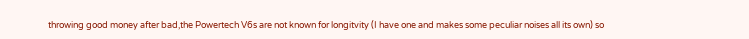throwing good money after bad,the Powertech V6s are not known for longitvity (I have one and makes some peculiar noises all its own) so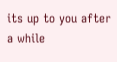its up to you after a while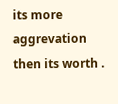its more aggrevation then its worth .